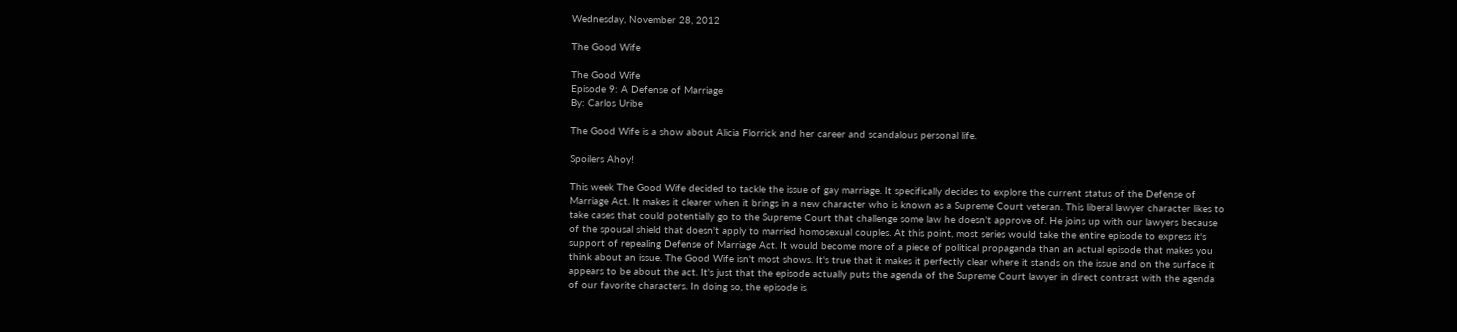Wednesday, November 28, 2012

The Good Wife

The Good Wife
Episode 9: A Defense of Marriage
By: Carlos Uribe

The Good Wife is a show about Alicia Florrick and her career and scandalous personal life.

Spoilers Ahoy!

This week The Good Wife decided to tackle the issue of gay marriage. It specifically decides to explore the current status of the Defense of Marriage Act. It makes it clearer when it brings in a new character who is known as a Supreme Court veteran. This liberal lawyer character likes to take cases that could potentially go to the Supreme Court that challenge some law he doesn't approve of. He joins up with our lawyers because of the spousal shield that doesn't apply to married homosexual couples. At this point, most series would take the entire episode to express it's support of repealing Defense of Marriage Act. It would become more of a piece of political propaganda than an actual episode that makes you think about an issue. The Good Wife isn't most shows. It's true that it makes it perfectly clear where it stands on the issue and on the surface it appears to be about the act. It's just that the episode actually puts the agenda of the Supreme Court lawyer in direct contrast with the agenda of our favorite characters. In doing so, the episode is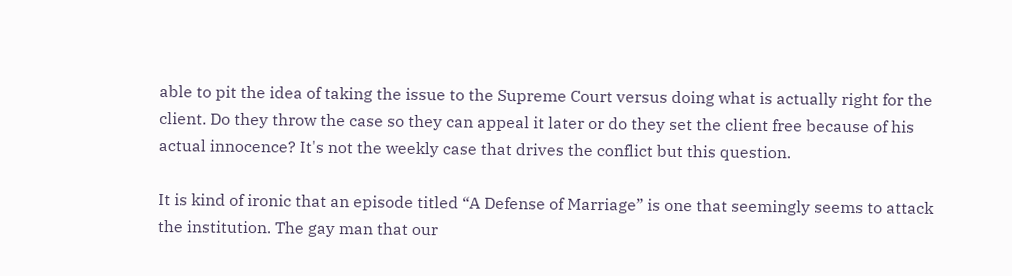able to pit the idea of taking the issue to the Supreme Court versus doing what is actually right for the client. Do they throw the case so they can appeal it later or do they set the client free because of his actual innocence? It's not the weekly case that drives the conflict but this question.

It is kind of ironic that an episode titled “A Defense of Marriage” is one that seemingly seems to attack the institution. The gay man that our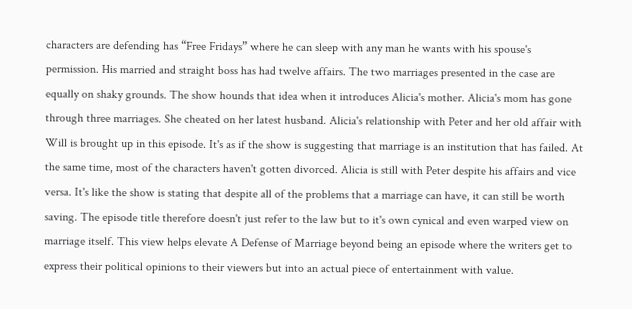characters are defending has “Free Fridays” where he can sleep with any man he wants with his spouse's permission. His married and straight boss has had twelve affairs. The two marriages presented in the case are equally on shaky grounds. The show hounds that idea when it introduces Alicia's mother. Alicia's mom has gone through three marriages. She cheated on her latest husband. Alicia's relationship with Peter and her old affair with Will is brought up in this episode. It's as if the show is suggesting that marriage is an institution that has failed. At the same time, most of the characters haven't gotten divorced. Alicia is still with Peter despite his affairs and vice versa. It's like the show is stating that despite all of the problems that a marriage can have, it can still be worth saving. The episode title therefore doesn't just refer to the law but to it's own cynical and even warped view on marriage itself. This view helps elevate A Defense of Marriage beyond being an episode where the writers get to express their political opinions to their viewers but into an actual piece of entertainment with value.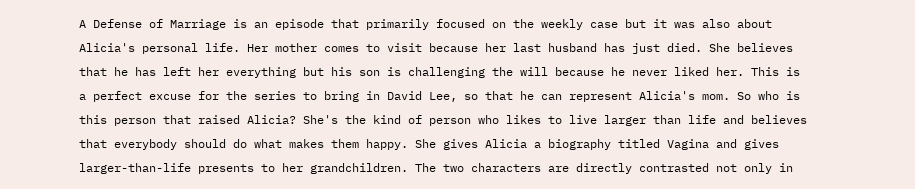A Defense of Marriage is an episode that primarily focused on the weekly case but it was also about Alicia's personal life. Her mother comes to visit because her last husband has just died. She believes that he has left her everything but his son is challenging the will because he never liked her. This is a perfect excuse for the series to bring in David Lee, so that he can represent Alicia's mom. So who is this person that raised Alicia? She's the kind of person who likes to live larger than life and believes that everybody should do what makes them happy. She gives Alicia a biography titled Vagina and gives larger-than-life presents to her grandchildren. The two characters are directly contrasted not only in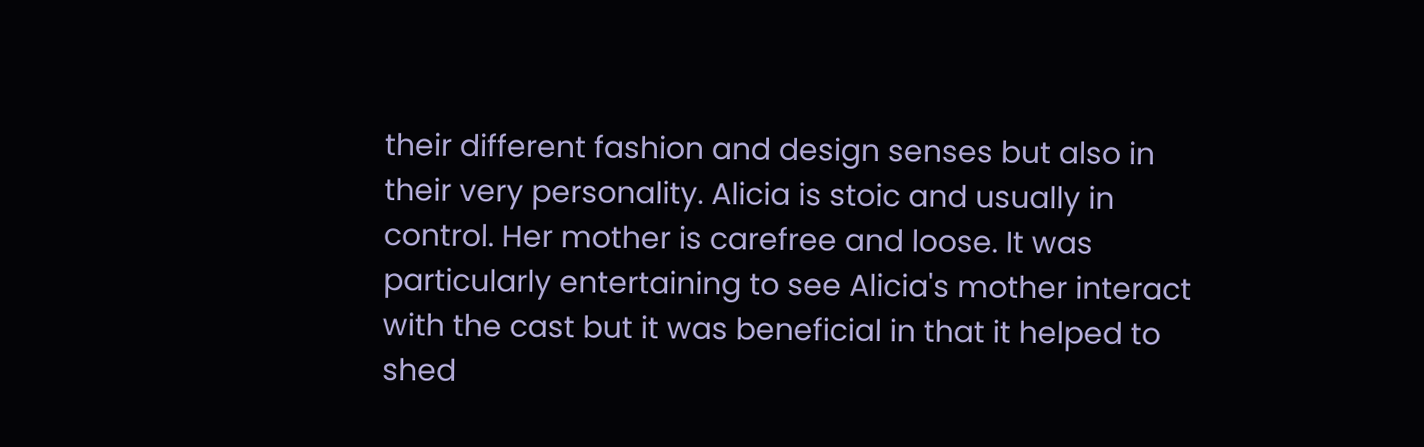their different fashion and design senses but also in their very personality. Alicia is stoic and usually in control. Her mother is carefree and loose. It was particularly entertaining to see Alicia's mother interact with the cast but it was beneficial in that it helped to shed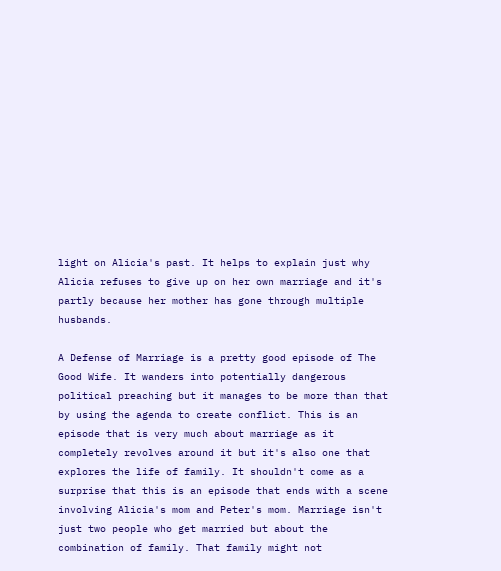light on Alicia's past. It helps to explain just why Alicia refuses to give up on her own marriage and it's partly because her mother has gone through multiple husbands.

A Defense of Marriage is a pretty good episode of The Good Wife. It wanders into potentially dangerous political preaching but it manages to be more than that by using the agenda to create conflict. This is an episode that is very much about marriage as it completely revolves around it but it's also one that explores the life of family. It shouldn't come as a surprise that this is an episode that ends with a scene involving Alicia's mom and Peter's mom. Marriage isn't just two people who get married but about the combination of family. That family might not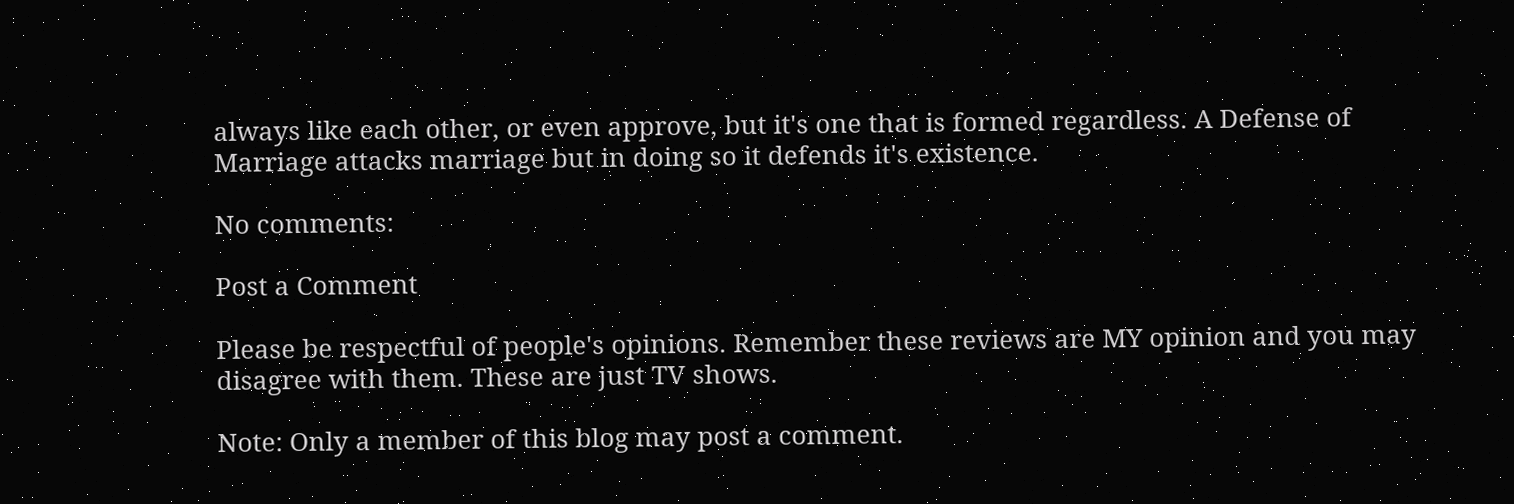always like each other, or even approve, but it's one that is formed regardless. A Defense of Marriage attacks marriage but in doing so it defends it's existence.

No comments:

Post a Comment

Please be respectful of people's opinions. Remember these reviews are MY opinion and you may disagree with them. These are just TV shows.

Note: Only a member of this blog may post a comment.